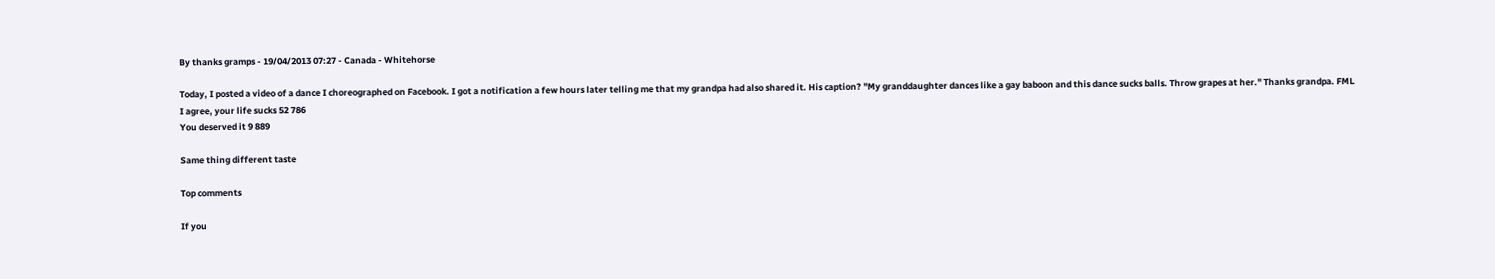By thanks gramps - 19/04/2013 07:27 - Canada - Whitehorse

Today, I posted a video of a dance I choreographed on Facebook. I got a notification a few hours later telling me that my grandpa had also shared it. His caption? "My granddaughter dances like a gay baboon and this dance sucks balls. Throw grapes at her." Thanks grandpa. FML
I agree, your life sucks 52 786
You deserved it 9 889

Same thing different taste

Top comments

If you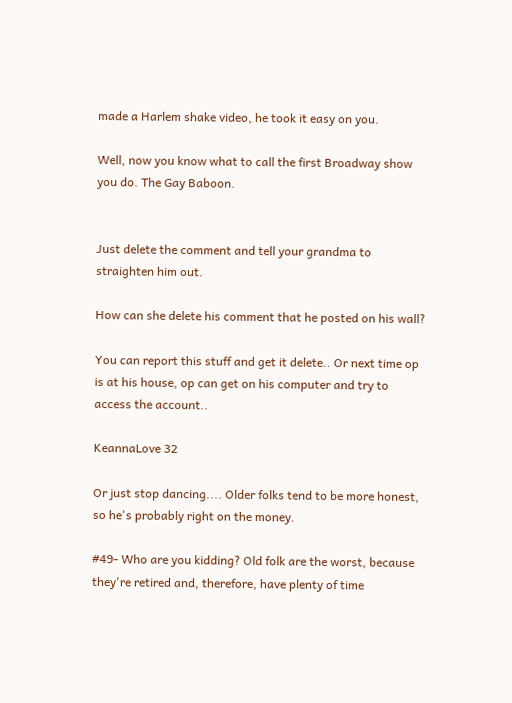made a Harlem shake video, he took it easy on you.

Well, now you know what to call the first Broadway show you do. The Gay Baboon.


Just delete the comment and tell your grandma to straighten him out.

How can she delete his comment that he posted on his wall?

You can report this stuff and get it delete.. Or next time op is at his house, op can get on his computer and try to access the account..

KeannaLove 32

Or just stop dancing.... Older folks tend to be more honest, so he's probably right on the money.

#49- Who are you kidding? Old folk are the worst, because they're retired and, therefore, have plenty of time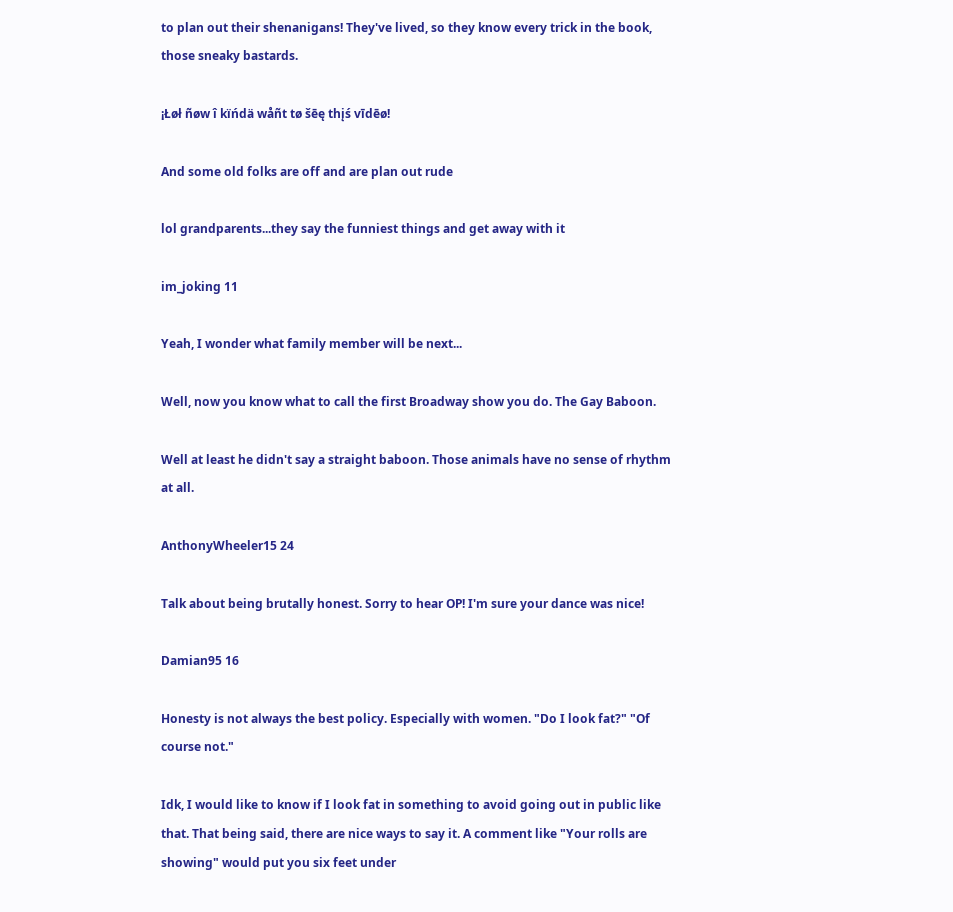to plan out their shenanigans! They've lived, so they know every trick in the book, those sneaky bastards.

¡Łøł ñøw î kïńdä wåñt tø šēę thįś vīdēø!

And some old folks are off and are plan out rude

lol grandparents...they say the funniest things and get away with it

im_joking 11

Yeah, I wonder what family member will be next...

Well, now you know what to call the first Broadway show you do. The Gay Baboon.

Well at least he didn't say a straight baboon. Those animals have no sense of rhythm at all.

AnthonyWheeler15 24

Talk about being brutally honest. Sorry to hear OP! I'm sure your dance was nice!

Damian95 16

Honesty is not always the best policy. Especially with women. "Do I look fat?" "Of course not."

Idk, I would like to know if I look fat in something to avoid going out in public like that. That being said, there are nice ways to say it. A comment like "Your rolls are showing" would put you six feet under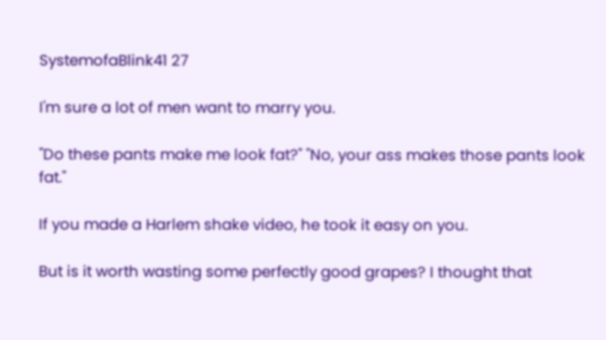SystemofaBlink41 27

I'm sure a lot of men want to marry you.

"Do these pants make me look fat?" "No, your ass makes those pants look fat."

If you made a Harlem shake video, he took it easy on you.

But is it worth wasting some perfectly good grapes? I thought that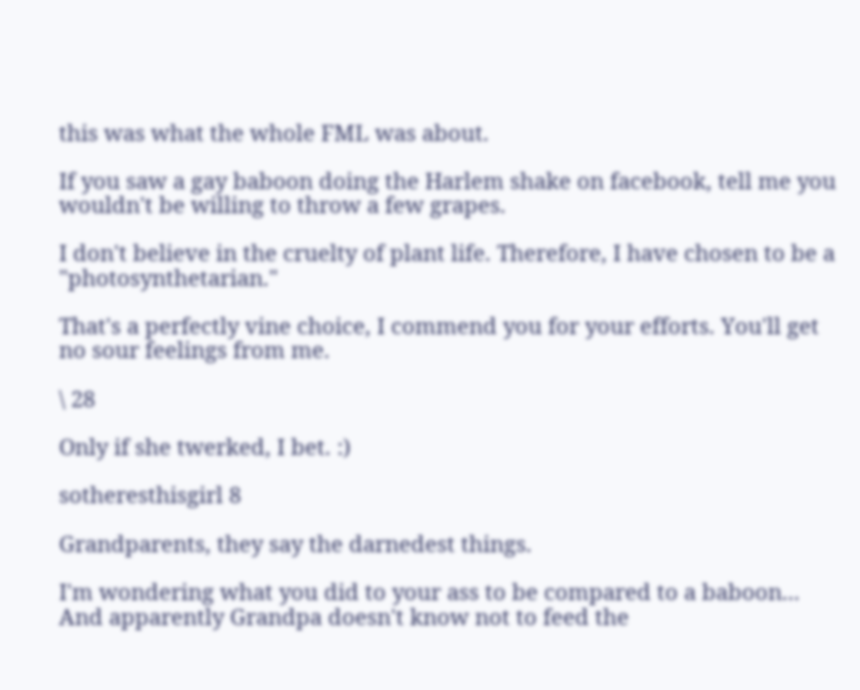this was what the whole FML was about.

If you saw a gay baboon doing the Harlem shake on facebook, tell me you wouldn't be willing to throw a few grapes.

I don't believe in the cruelty of plant life. Therefore, I have chosen to be a "photosynthetarian."

That's a perfectly vine choice, I commend you for your efforts. You'll get no sour feelings from me.

\ 28

Only if she twerked, I bet. :)

sotheresthisgirl 8

Grandparents, they say the darnedest things.

I'm wondering what you did to your ass to be compared to a baboon... And apparently Grandpa doesn't know not to feed the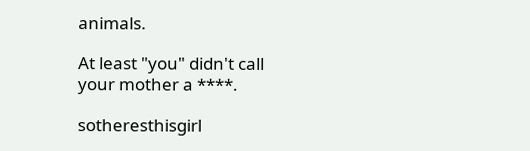animals.

At least "you" didn't call your mother a ****.

sotheresthisgirl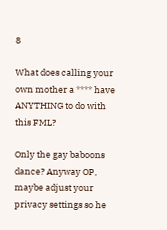8

What does calling your own mother a **** have ANYTHING to do with this FML?

Only the gay baboons dance? Anyway OP, maybe adjust your privacy settings so he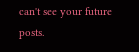can't see your future posts.